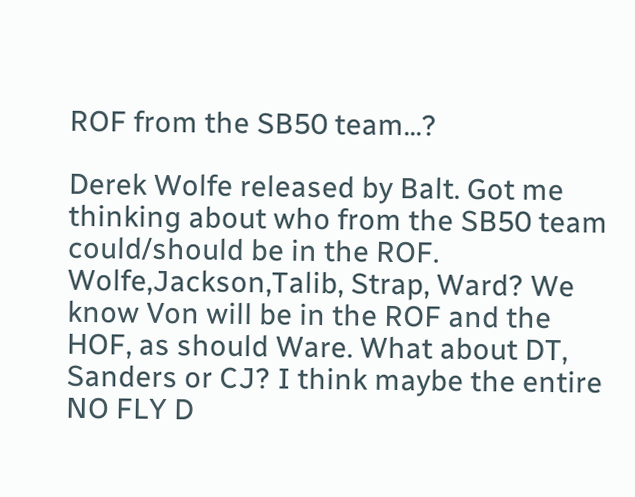ROF from the SB50 team...?

Derek Wolfe released by Balt. Got me thinking about who from the SB50 team could/should be in the ROF. Wolfe,Jackson,Talib, Strap, Ward? We know Von will be in the ROF and the HOF, as should Ware. What about DT, Sanders or CJ? I think maybe the entire NO FLY D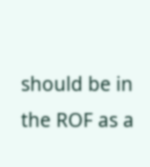should be in the ROF as a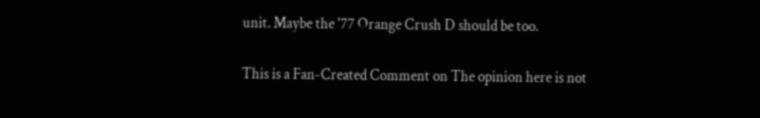unit. Maybe the '77 Orange Crush D should be too.

This is a Fan-Created Comment on The opinion here is not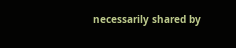necessarily shared by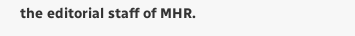the editorial staff of MHR.